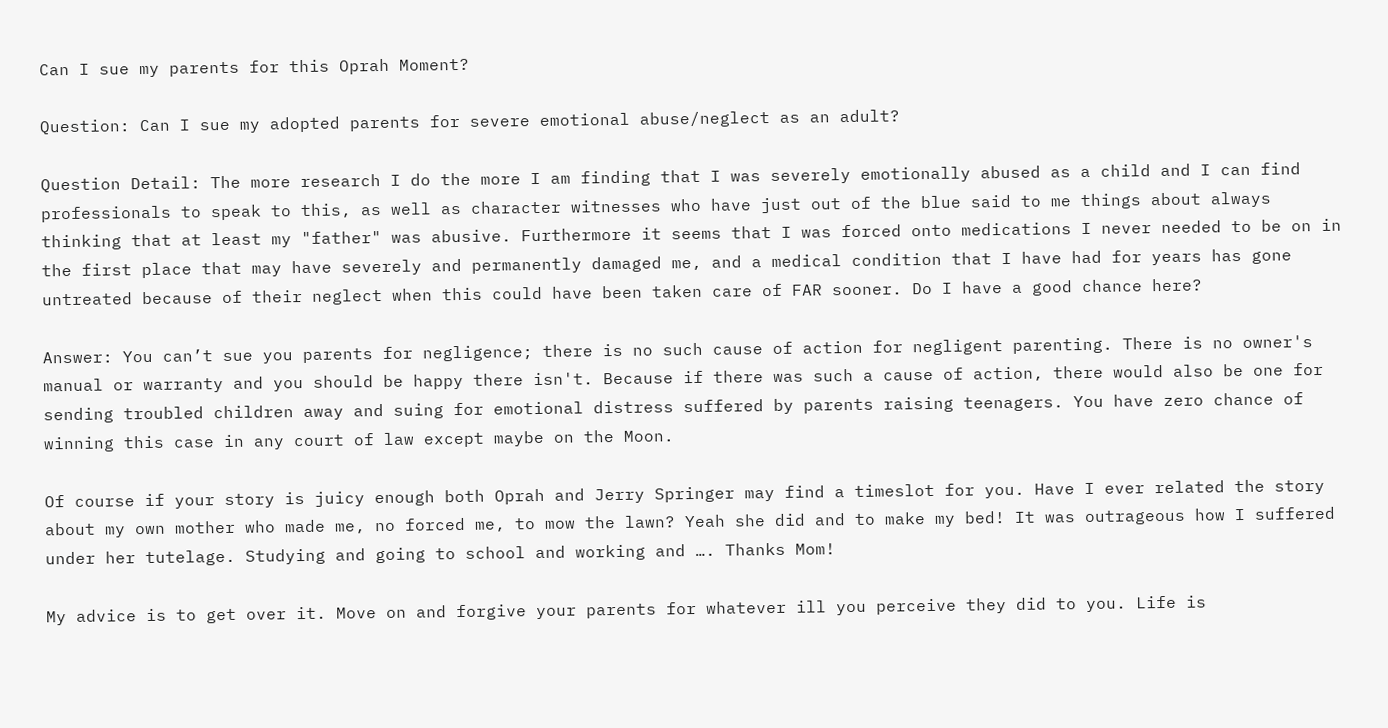Can I sue my parents for this Oprah Moment?

Question: Can I sue my adopted parents for severe emotional abuse/neglect as an adult?

Question Detail: The more research I do the more I am finding that I was severely emotionally abused as a child and I can find professionals to speak to this, as well as character witnesses who have just out of the blue said to me things about always thinking that at least my "father" was abusive. Furthermore it seems that I was forced onto medications I never needed to be on in the first place that may have severely and permanently damaged me, and a medical condition that I have had for years has gone untreated because of their neglect when this could have been taken care of FAR sooner. Do I have a good chance here?

Answer: You can’t sue you parents for negligence; there is no such cause of action for negligent parenting. There is no owner's manual or warranty and you should be happy there isn't. Because if there was such a cause of action, there would also be one for sending troubled children away and suing for emotional distress suffered by parents raising teenagers. You have zero chance of winning this case in any court of law except maybe on the Moon.

Of course if your story is juicy enough both Oprah and Jerry Springer may find a timeslot for you. Have I ever related the story about my own mother who made me, no forced me, to mow the lawn? Yeah she did and to make my bed! It was outrageous how I suffered under her tutelage. Studying and going to school and working and …. Thanks Mom!

My advice is to get over it. Move on and forgive your parents for whatever ill you perceive they did to you. Life is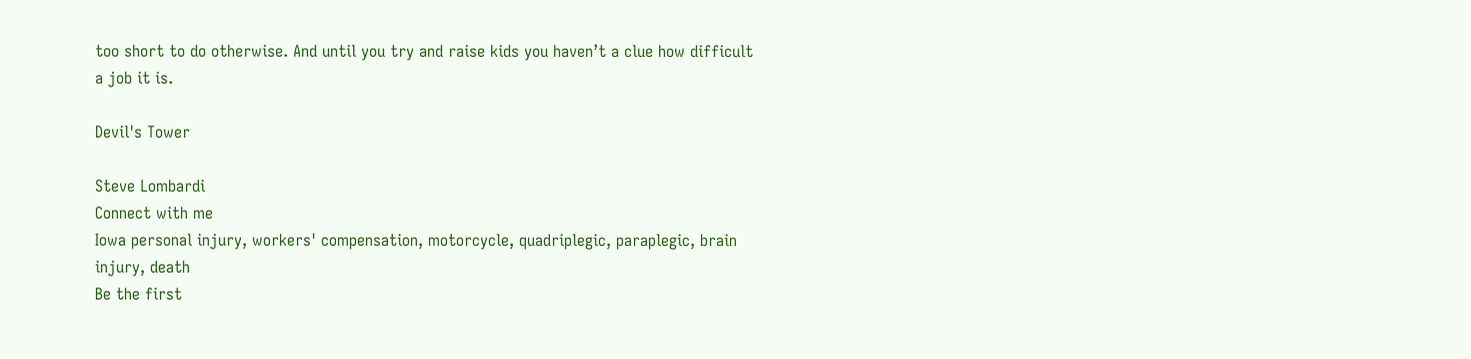too short to do otherwise. And until you try and raise kids you haven’t a clue how difficult a job it is.

Devil's Tower

Steve Lombardi
Connect with me
Iowa personal injury, workers' compensation, motorcycle, quadriplegic, paraplegic, brain injury, death
Be the first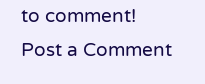to comment!
Post a Comment